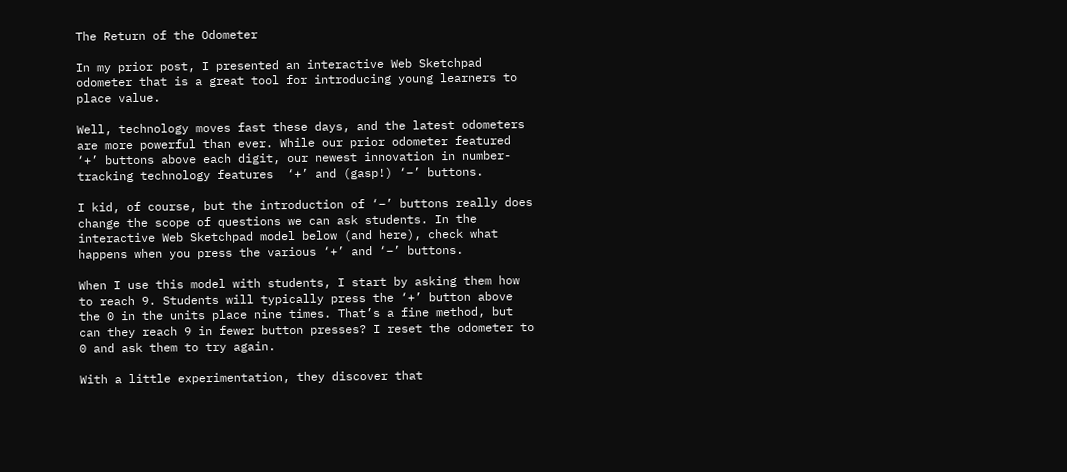The Return of the Odometer

In my prior post, I presented an interactive Web Sketchpad odometer that is a great tool for introducing young learners to place value.

Well, technology moves fast these days, and the latest odometers are more powerful than ever. While our prior odometer featured ‘+’ buttons above each digit, our newest innovation in number-tracking technology features  ‘+’ and (gasp!) ‘–’ buttons.

I kid, of course, but the introduction of ‘–’ buttons really does change the scope of questions we can ask students. In the interactive Web Sketchpad model below (and here), check what happens when you press the various ‘+’ and ‘–’ buttons.

When I use this model with students, I start by asking them how to reach 9. Students will typically press the ‘+’ button above the 0 in the units place nine times. That’s a fine method, but can they reach 9 in fewer button presses? I reset the odometer to 0 and ask them to try again.

With a little experimentation, they discover that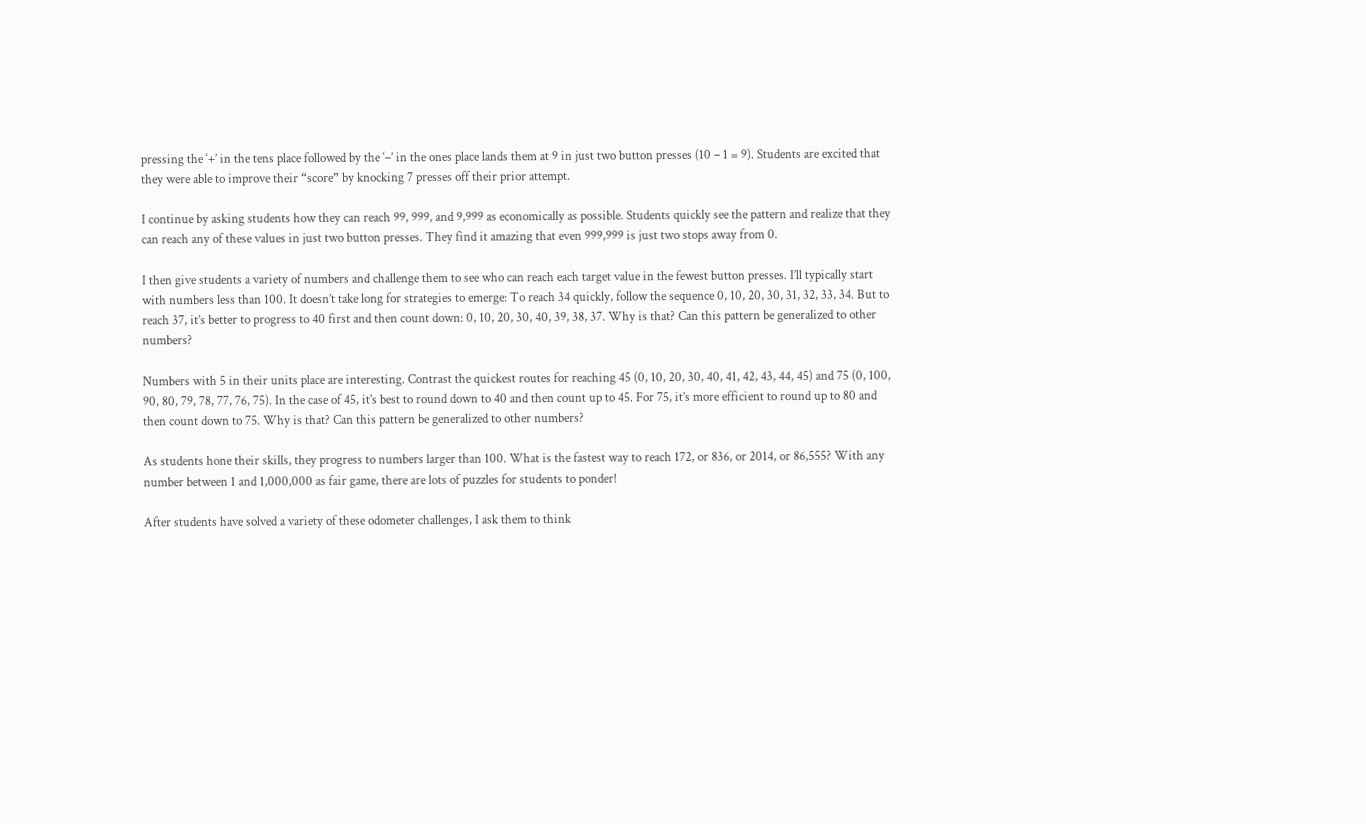pressing the ‘+’ in the tens place followed by the ‘–’ in the ones place lands them at 9 in just two button presses (10 – 1 = 9). Students are excited that they were able to improve their “score” by knocking 7 presses off their prior attempt.

I continue by asking students how they can reach 99, 999, and 9,999 as economically as possible. Students quickly see the pattern and realize that they can reach any of these values in just two button presses. They find it amazing that even 999,999 is just two stops away from 0.

I then give students a variety of numbers and challenge them to see who can reach each target value in the fewest button presses. I’ll typically start with numbers less than 100. It doesn’t take long for strategies to emerge: To reach 34 quickly, follow the sequence 0, 10, 20, 30, 31, 32, 33, 34. But to reach 37, it’s better to progress to 40 first and then count down: 0, 10, 20, 30, 40, 39, 38, 37. Why is that? Can this pattern be generalized to other numbers?

Numbers with 5 in their units place are interesting. Contrast the quickest routes for reaching 45 (0, 10, 20, 30, 40, 41, 42, 43, 44, 45) and 75 (0, 100, 90, 80, 79, 78, 77, 76, 75). In the case of 45, it’s best to round down to 40 and then count up to 45. For 75, it’s more efficient to round up to 80 and then count down to 75. Why is that? Can this pattern be generalized to other numbers?

As students hone their skills, they progress to numbers larger than 100. What is the fastest way to reach 172, or 836, or 2014, or 86,555? With any number between 1 and 1,000,000 as fair game, there are lots of puzzles for students to ponder!

After students have solved a variety of these odometer challenges, I ask them to think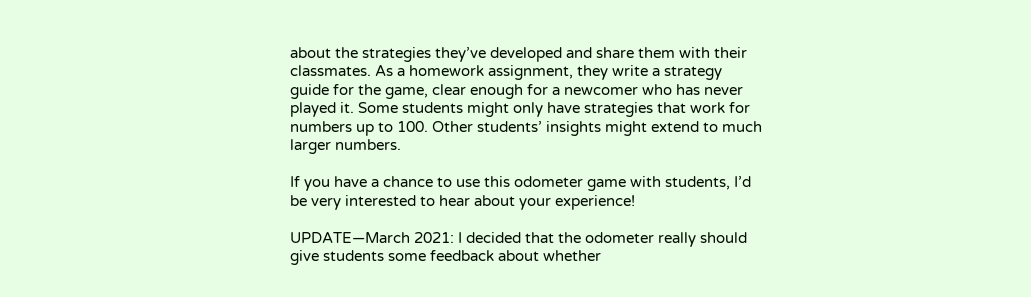about the strategies they’ve developed and share them with their classmates. As a homework assignment, they write a strategy guide for the game, clear enough for a newcomer who has never played it. Some students might only have strategies that work for numbers up to 100. Other students’ insights might extend to much larger numbers.

If you have a chance to use this odometer game with students, I’d be very interested to hear about your experience!

UPDATE—March 2021: I decided that the odometer really should give students some feedback about whether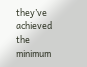they’ve achieved the minimum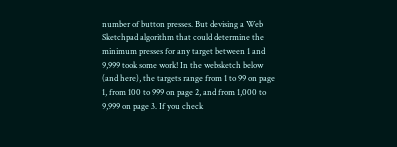number of button presses. But devising a Web Sketchpad algorithm that could determine the minimum presses for any target between 1 and 9,999 took some work! In the websketch below (and here), the targets range from 1 to 99 on page 1, from 100 to 999 on page 2, and from 1,000 to 9,999 on page 3. If you check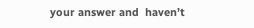your answer and  haven’t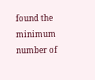found the minimum number of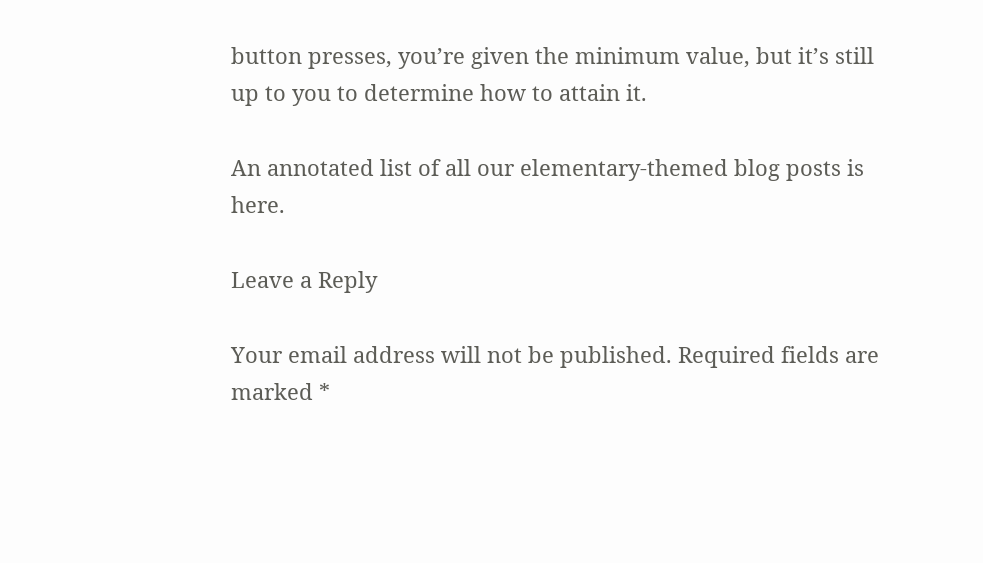button presses, you’re given the minimum value, but it’s still up to you to determine how to attain it.

An annotated list of all our elementary-themed blog posts is here.

Leave a Reply

Your email address will not be published. Required fields are marked *